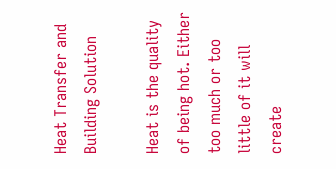Heat Transfer and Building Solution

Heat is the quality of being hot. Either too much or too little of it will create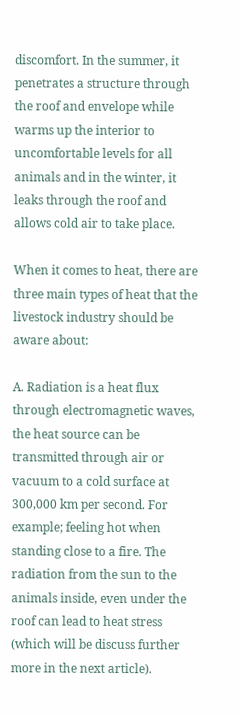discomfort. In the summer, it penetrates a structure through the roof and envelope while warms up the interior to uncomfortable levels for all animals and in the winter, it leaks through the roof and allows cold air to take place.

When it comes to heat, there are three main types of heat that the livestock industry should be aware about:

A. Radiation is a heat flux through electromagnetic waves, the heat source can be transmitted through air or vacuum to a cold surface at 300,000 km per second. For example; feeling hot when standing close to a fire. The radiation from the sun to the animals inside, even under the roof can lead to heat stress (which will be discuss further more in the next article).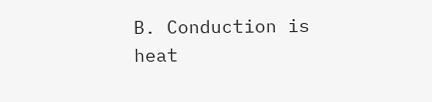B. Conduction is heat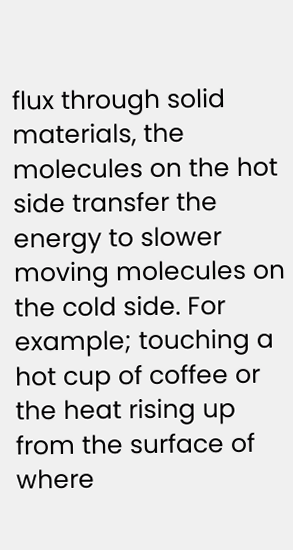flux through solid materials, the molecules on the hot side transfer the energy to slower moving molecules on the cold side. For example; touching a hot cup of coffee or the heat rising up from the surface of where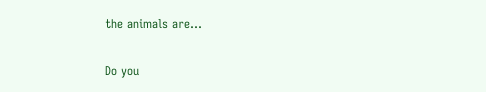the animals are...

Do you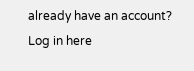already have an account? Log in here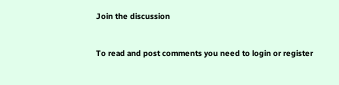Join the discussion


To read and post comments you need to login or register